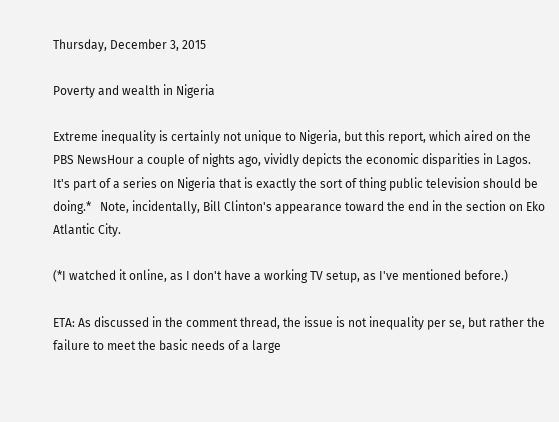Thursday, December 3, 2015

Poverty and wealth in Nigeria

Extreme inequality is certainly not unique to Nigeria, but this report, which aired on the PBS NewsHour a couple of nights ago, vividly depicts the economic disparities in Lagos.  It's part of a series on Nigeria that is exactly the sort of thing public television should be doing.*   Note, incidentally, Bill Clinton's appearance toward the end in the section on Eko Atlantic City.

(*I watched it online, as I don't have a working TV setup, as I've mentioned before.)

ETA: As discussed in the comment thread, the issue is not inequality per se, but rather the failure to meet the basic needs of a large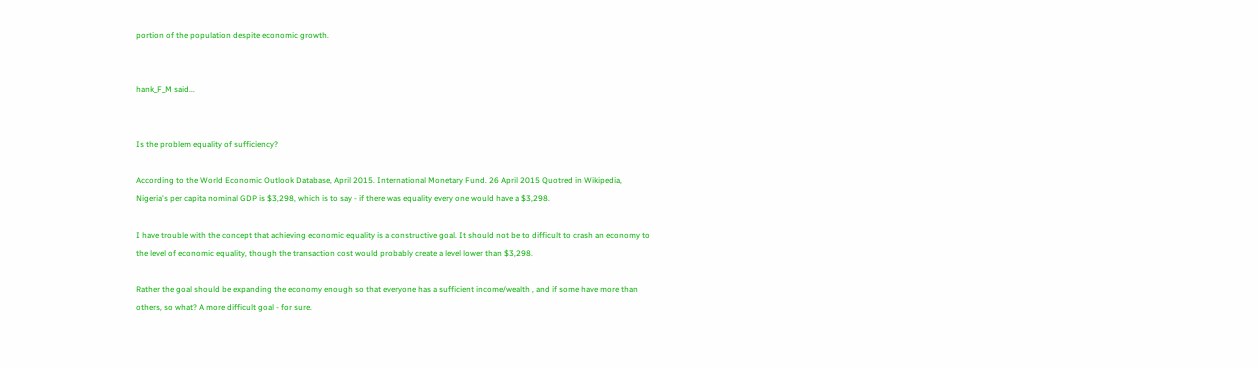portion of the population despite economic growth.


hank_F_M said...


Is the problem equality of sufficiency?

According to the World Economic Outlook Database, April 2015. International Monetary Fund. 26 April 2015 Quotred in Wikipedia,
Nigeria's per capita nominal GDP is $3,298, which is to say - if there was equality every one would have a $3,298.

I have trouble with the concept that achieving economic equality is a constructive goal. It should not be to difficult to crash an economy to the level of economic equality, though the transaction cost would probably create a level lower than $3,298.

Rather the goal should be expanding the economy enough so that everyone has a sufficient income/wealth , and if some have more than others, so what? A more difficult goal - for sure.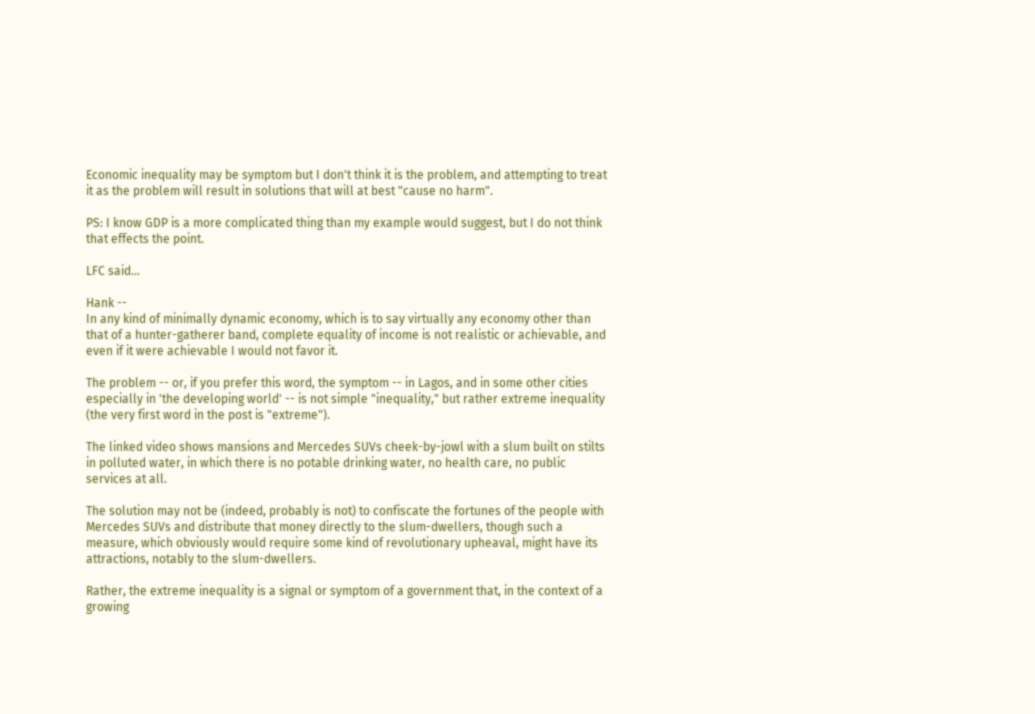Economic inequality may be symptom but I don't think it is the problem, and attempting to treat it as the problem will result in solutions that will at best "cause no harm".

PS: I know GDP is a more complicated thing than my example would suggest, but I do not think that effects the point.

LFC said...

Hank --
In any kind of minimally dynamic economy, which is to say virtually any economy other than that of a hunter-gatherer band, complete equality of income is not realistic or achievable, and even if it were achievable I would not favor it.

The problem -- or, if you prefer this word, the symptom -- in Lagos, and in some other cities especially in 'the developing world' -- is not simple "inequality," but rather extreme inequality (the very first word in the post is "extreme").

The linked video shows mansions and Mercedes SUVs cheek-by-jowl with a slum built on stilts in polluted water, in which there is no potable drinking water, no health care, no public services at all.

The solution may not be (indeed, probably is not) to confiscate the fortunes of the people with Mercedes SUVs and distribute that money directly to the slum-dwellers, though such a measure, which obviously would require some kind of revolutionary upheaval, might have its attractions, notably to the slum-dwellers.

Rather, the extreme inequality is a signal or symptom of a government that, in the context of a growing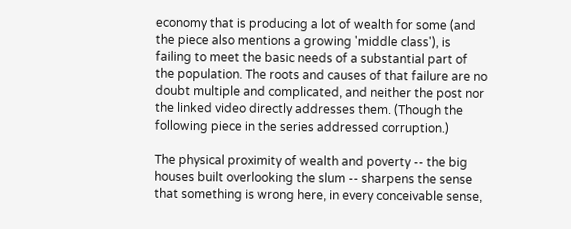economy that is producing a lot of wealth for some (and the piece also mentions a growing 'middle class'), is failing to meet the basic needs of a substantial part of the population. The roots and causes of that failure are no doubt multiple and complicated, and neither the post nor the linked video directly addresses them. (Though the following piece in the series addressed corruption.)

The physical proximity of wealth and poverty -- the big houses built overlooking the slum -- sharpens the sense that something is wrong here, in every conceivable sense,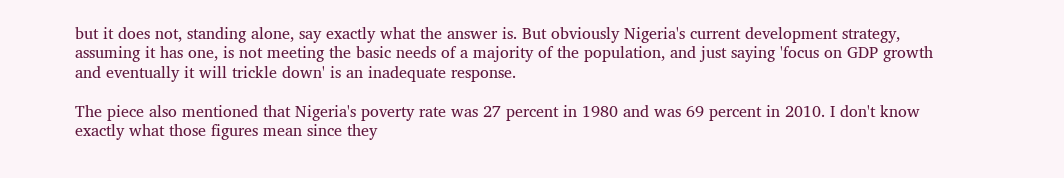but it does not, standing alone, say exactly what the answer is. But obviously Nigeria's current development strategy, assuming it has one, is not meeting the basic needs of a majority of the population, and just saying 'focus on GDP growth and eventually it will trickle down' is an inadequate response.

The piece also mentioned that Nigeria's poverty rate was 27 percent in 1980 and was 69 percent in 2010. I don't know exactly what those figures mean since they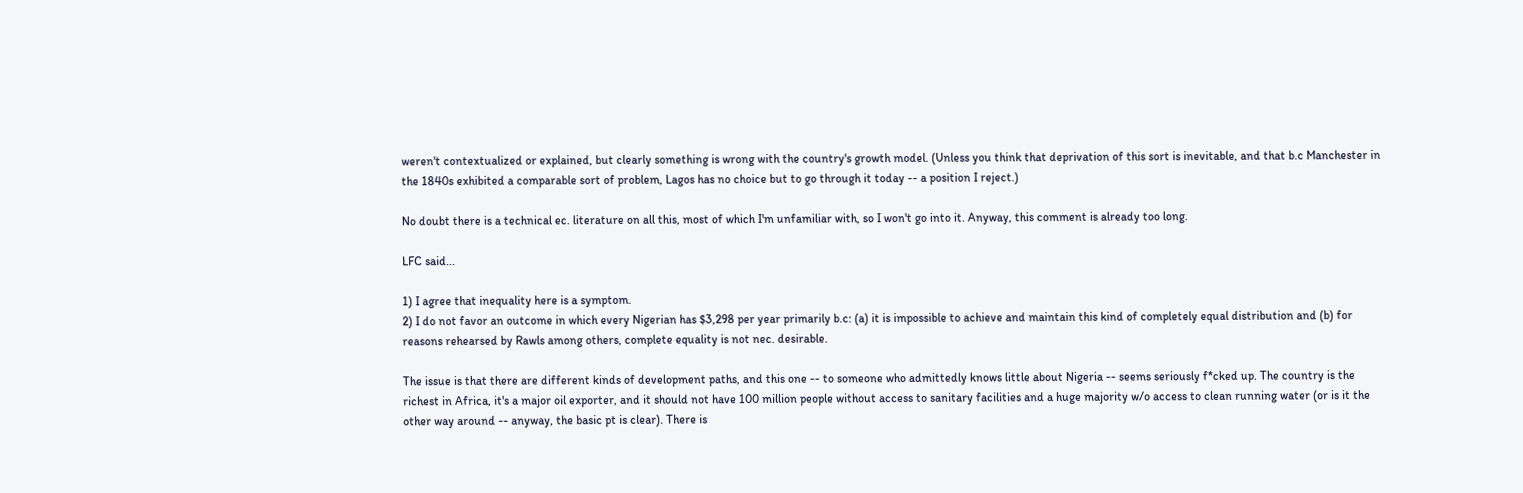weren't contextualized or explained, but clearly something is wrong with the country's growth model. (Unless you think that deprivation of this sort is inevitable, and that b.c Manchester in the 1840s exhibited a comparable sort of problem, Lagos has no choice but to go through it today -- a position I reject.)

No doubt there is a technical ec. literature on all this, most of which I'm unfamiliar with, so I won't go into it. Anyway, this comment is already too long.

LFC said...

1) I agree that inequality here is a symptom.
2) I do not favor an outcome in which every Nigerian has $3,298 per year primarily b.c: (a) it is impossible to achieve and maintain this kind of completely equal distribution and (b) for reasons rehearsed by Rawls among others, complete equality is not nec. desirable.

The issue is that there are different kinds of development paths, and this one -- to someone who admittedly knows little about Nigeria -- seems seriously f*cked up. The country is the richest in Africa, it's a major oil exporter, and it should not have 100 million people without access to sanitary facilities and a huge majority w/o access to clean running water (or is it the other way around -- anyway, the basic pt is clear). There is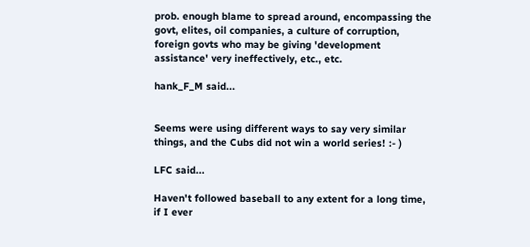prob. enough blame to spread around, encompassing the govt, elites, oil companies, a culture of corruption, foreign govts who may be giving 'development assistance' very ineffectively, etc., etc.

hank_F_M said...


Seems were using different ways to say very similar things, and the Cubs did not win a world series! :- )

LFC said...

Haven't followed baseball to any extent for a long time, if I ever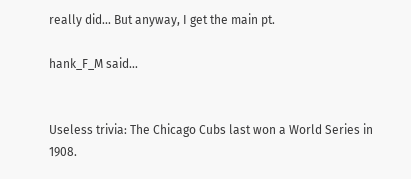really did... But anyway, I get the main pt.

hank_F_M said...


Useless trivia: The Chicago Cubs last won a World Series in 1908.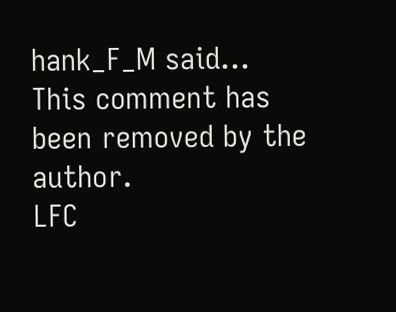hank_F_M said...
This comment has been removed by the author.
LFC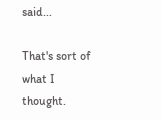said...

That's sort of what I thought.